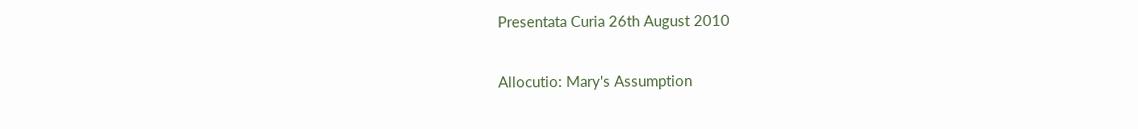Presentata Curia 26th August 2010

Allocutio: Mary's Assumption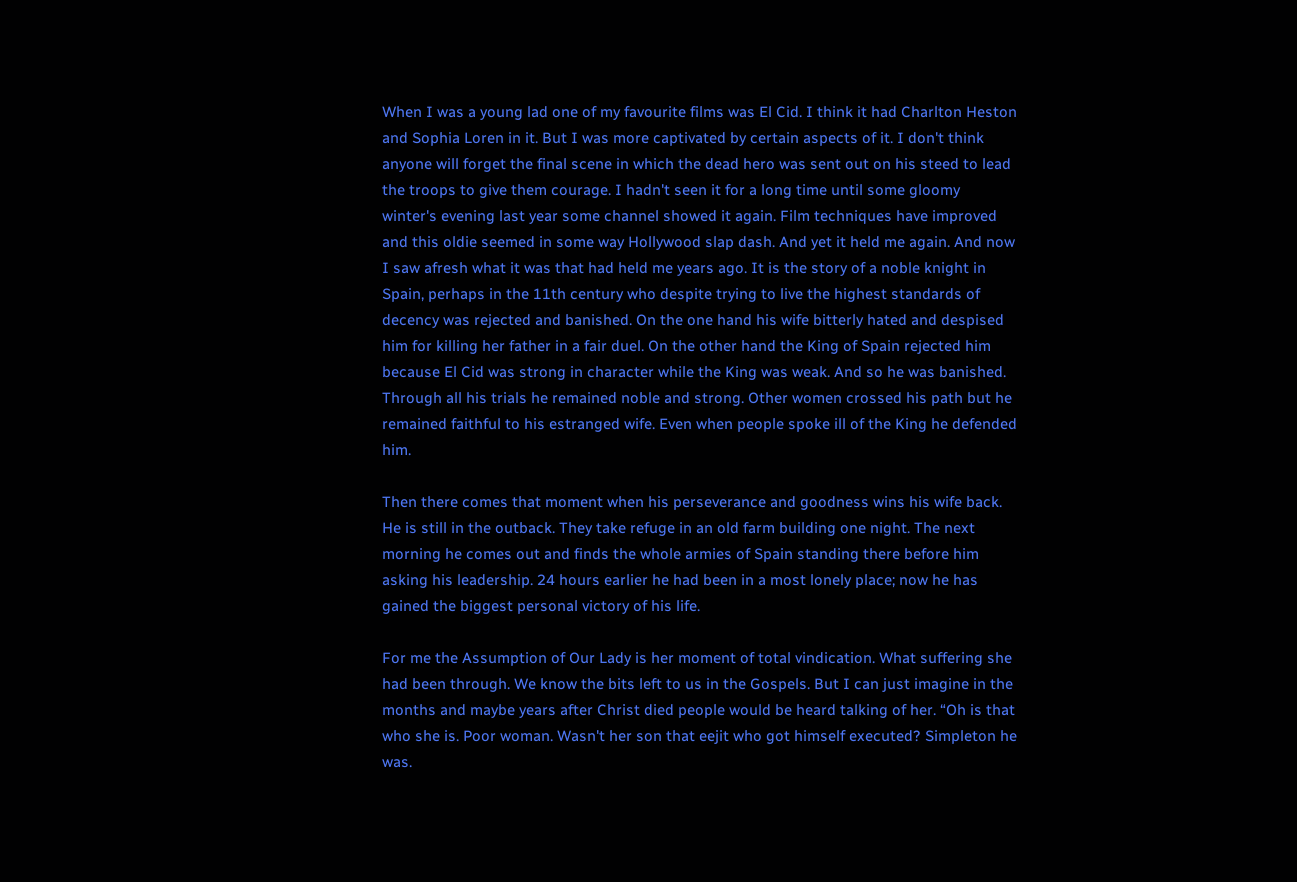When I was a young lad one of my favourite films was El Cid. I think it had Charlton Heston and Sophia Loren in it. But I was more captivated by certain aspects of it. I don't think anyone will forget the final scene in which the dead hero was sent out on his steed to lead the troops to give them courage. I hadn't seen it for a long time until some gloomy winter's evening last year some channel showed it again. Film techniques have improved and this oldie seemed in some way Hollywood slap dash. And yet it held me again. And now I saw afresh what it was that had held me years ago. It is the story of a noble knight in Spain, perhaps in the 11th century who despite trying to live the highest standards of decency was rejected and banished. On the one hand his wife bitterly hated and despised him for killing her father in a fair duel. On the other hand the King of Spain rejected him because El Cid was strong in character while the King was weak. And so he was banished. Through all his trials he remained noble and strong. Other women crossed his path but he remained faithful to his estranged wife. Even when people spoke ill of the King he defended him.

Then there comes that moment when his perseverance and goodness wins his wife back. He is still in the outback. They take refuge in an old farm building one night. The next morning he comes out and finds the whole armies of Spain standing there before him asking his leadership. 24 hours earlier he had been in a most lonely place; now he has gained the biggest personal victory of his life.

For me the Assumption of Our Lady is her moment of total vindication. What suffering she had been through. We know the bits left to us in the Gospels. But I can just imagine in the months and maybe years after Christ died people would be heard talking of her. “Oh is that who she is. Poor woman. Wasn't her son that eejit who got himself executed? Simpleton he was.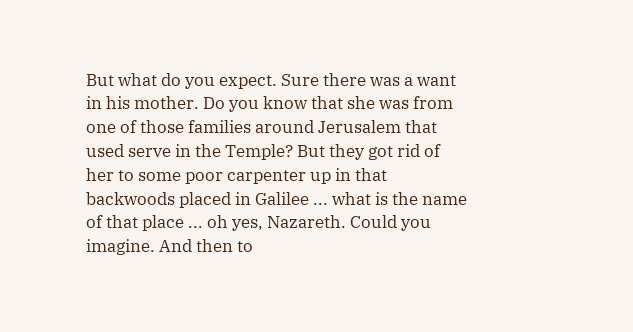But what do you expect. Sure there was a want in his mother. Do you know that she was from one of those families around Jerusalem that used serve in the Temple? But they got rid of her to some poor carpenter up in that backwoods placed in Galilee ... what is the name of that place ... oh yes, Nazareth. Could you imagine. And then to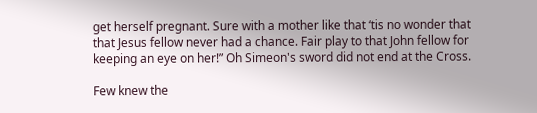get herself pregnant. Sure with a mother like that ‘tis no wonder that that Jesus fellow never had a chance. Fair play to that John fellow for keeping an eye on her!” Oh Simeon's sword did not end at the Cross.

Few knew the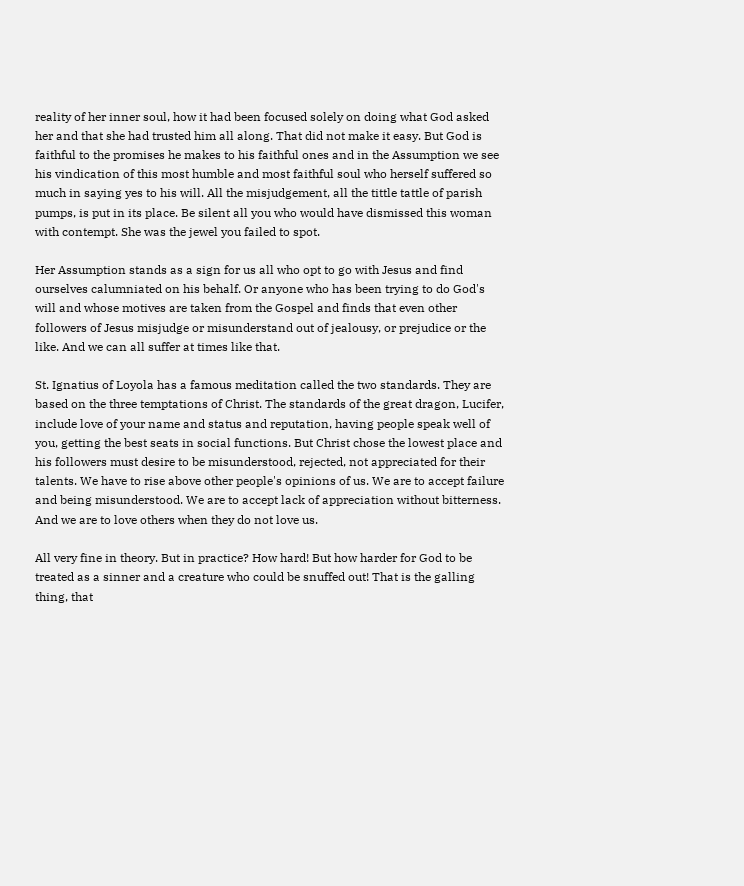reality of her inner soul, how it had been focused solely on doing what God asked her and that she had trusted him all along. That did not make it easy. But God is faithful to the promises he makes to his faithful ones and in the Assumption we see his vindication of this most humble and most faithful soul who herself suffered so much in saying yes to his will. All the misjudgement, all the tittle tattle of parish pumps, is put in its place. Be silent all you who would have dismissed this woman with contempt. She was the jewel you failed to spot.

Her Assumption stands as a sign for us all who opt to go with Jesus and find ourselves calumniated on his behalf. Or anyone who has been trying to do God's will and whose motives are taken from the Gospel and finds that even other followers of Jesus misjudge or misunderstand out of jealousy, or prejudice or the like. And we can all suffer at times like that.

St. Ignatius of Loyola has a famous meditation called the two standards. They are based on the three temptations of Christ. The standards of the great dragon, Lucifer, include love of your name and status and reputation, having people speak well of you, getting the best seats in social functions. But Christ chose the lowest place and his followers must desire to be misunderstood, rejected, not appreciated for their talents. We have to rise above other people's opinions of us. We are to accept failure and being misunderstood. We are to accept lack of appreciation without bitterness. And we are to love others when they do not love us.

All very fine in theory. But in practice? How hard! But how harder for God to be treated as a sinner and a creature who could be snuffed out! That is the galling thing, that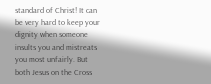standard of Christ! It can be very hard to keep your dignity when someone insults you and mistreats you most unfairly. But both Jesus on the Cross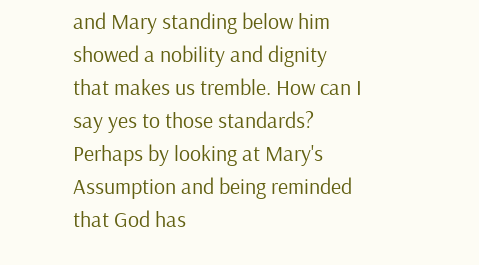and Mary standing below him showed a nobility and dignity that makes us tremble. How can I say yes to those standards? Perhaps by looking at Mary's Assumption and being reminded that God has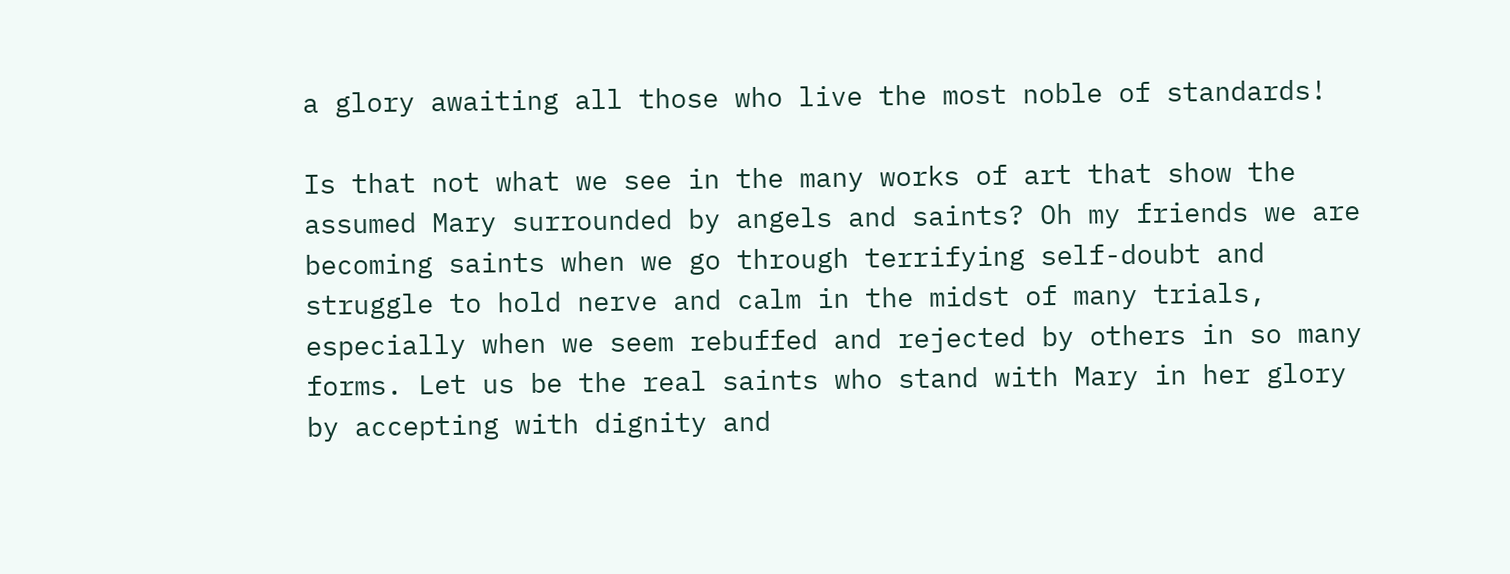a glory awaiting all those who live the most noble of standards!

Is that not what we see in the many works of art that show the assumed Mary surrounded by angels and saints? Oh my friends we are becoming saints when we go through terrifying self-doubt and struggle to hold nerve and calm in the midst of many trials, especially when we seem rebuffed and rejected by others in so many forms. Let us be the real saints who stand with Mary in her glory by accepting with dignity and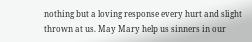nothing but a loving response every hurt and slight thrown at us. May Mary help us sinners in our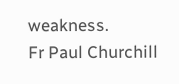weakness.
Fr Paul Churchill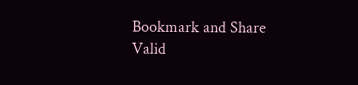Bookmark and Share
Valid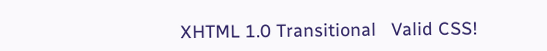XHTML 1.0 Transitional   Valid CSS!